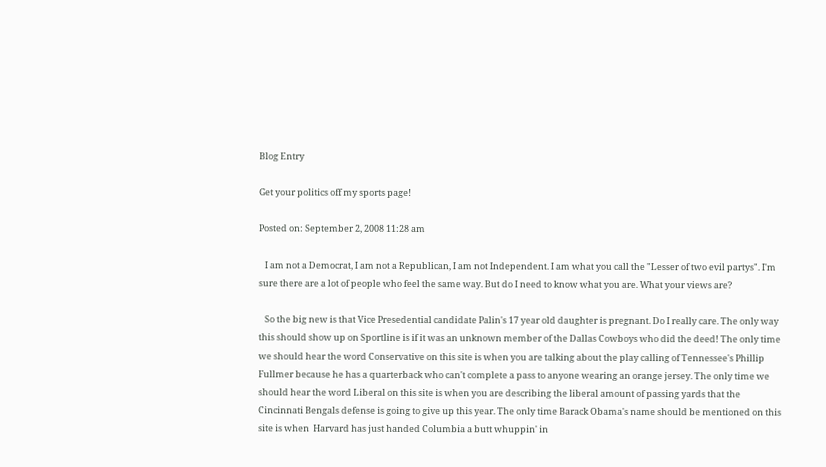Blog Entry

Get your politics off my sports page!

Posted on: September 2, 2008 11:28 am

   I am not a Democrat, I am not a Republican, I am not Independent. I am what you call the "Lesser of two evil partys". I'm sure there are a lot of people who feel the same way. But do I need to know what you are. What your views are?

   So the big new is that Vice Presedential candidate Palin's 17 year old daughter is pregnant. Do I really care. The only way this should show up on Sportline is if it was an unknown member of the Dallas Cowboys who did the deed! The only time we should hear the word Conservative on this site is when you are talking about the play calling of Tennessee's Phillip Fullmer because he has a quarterback who can't complete a pass to anyone wearing an orange jersey. The only time we should hear the word Liberal on this site is when you are describing the liberal amount of passing yards that the Cincinnati Bengals defense is going to give up this year. The only time Barack Obama's name should be mentioned on this site is when  Harvard has just handed Columbia a butt whuppin' in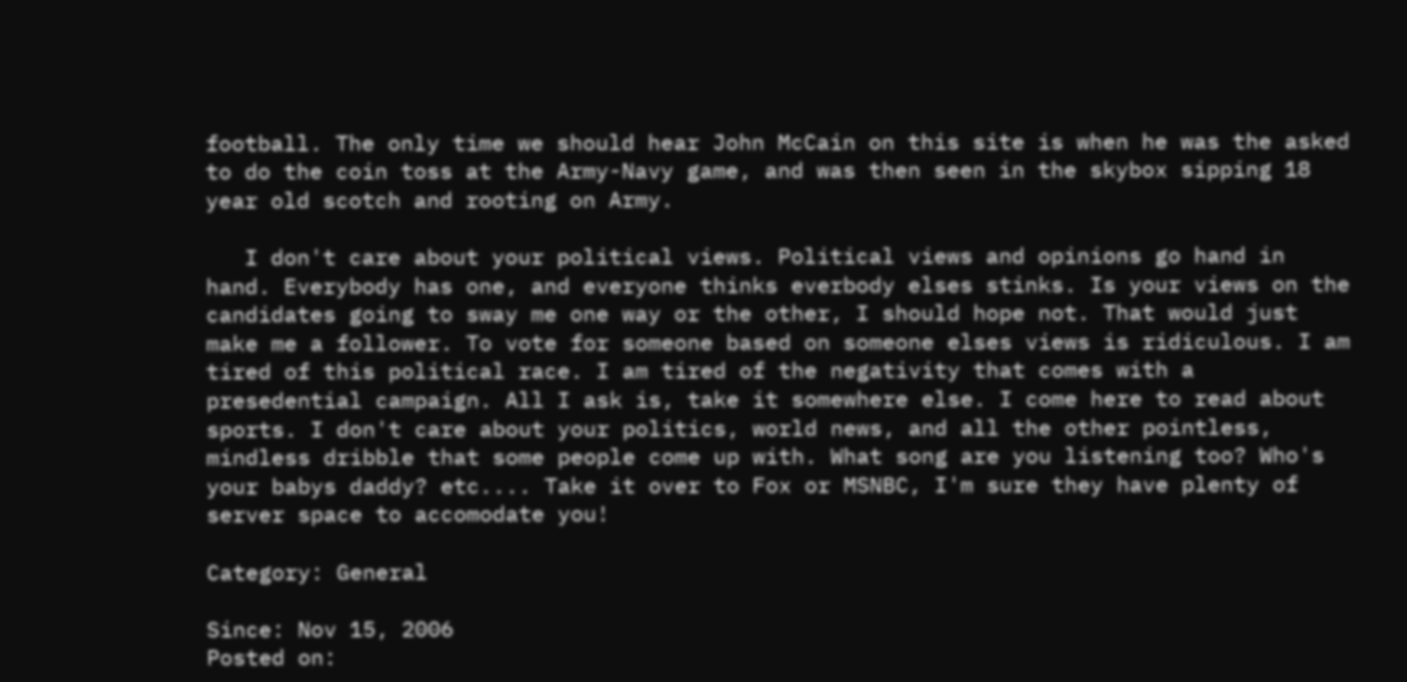football. The only time we should hear John McCain on this site is when he was the asked to do the coin toss at the Army-Navy game, and was then seen in the skybox sipping 18 year old scotch and rooting on Army.

   I don't care about your political views. Political views and opinions go hand in hand. Everybody has one, and everyone thinks everbody elses stinks. Is your views on the candidates going to sway me one way or the other, I should hope not. That would just make me a follower. To vote for someone based on someone elses views is ridiculous. I am tired of this political race. I am tired of the negativity that comes with a presedential campaign. All I ask is, take it somewhere else. I come here to read about sports. I don't care about your politics, world news, and all the other pointless, mindless dribble that some people come up with. What song are you listening too? Who's your babys daddy? etc.... Take it over to Fox or MSNBC, I'm sure they have plenty of server space to accomodate you!

Category: General

Since: Nov 15, 2006
Posted on: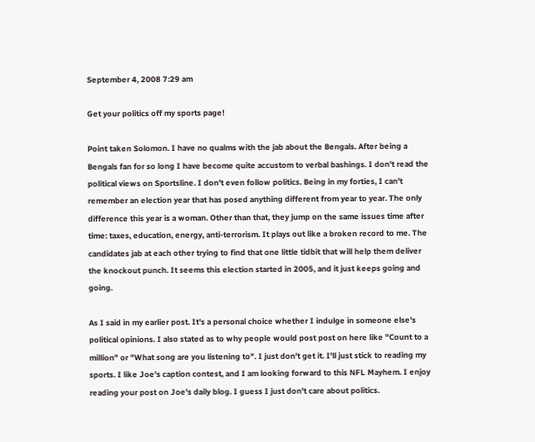September 4, 2008 7:29 am

Get your politics off my sports page!

Point taken Solomon. I have no qualms with the jab about the Bengals. After being a Bengals fan for so long I have become quite accustom to verbal bashings. I don't read the political views on Sportsline. I don't even follow politics. Being in my forties, I can't remember an election year that has posed anything different from year to year. The only difference this year is a woman. Other than that, they jump on the same issues time after time: taxes, education, energy, anti-terrorism. It plays out like a broken record to me. The candidates jab at each other trying to find that one little tidbit that will help them deliver the knockout punch. It seems this election started in 2005, and it just keeps going and going.

As I said in my earlier post. It's a personal choice whether I indulge in someone else's political opinions. I also stated as to why people would post post on here like "Count to a million" or "What song are you listening to". I just don't get it. I'll just stick to reading my sports. I like Joe's caption contest, and I am looking forward to this NFL Mayhem. I enjoy reading your post on Joe's daily blog. I guess I just don't care about politics.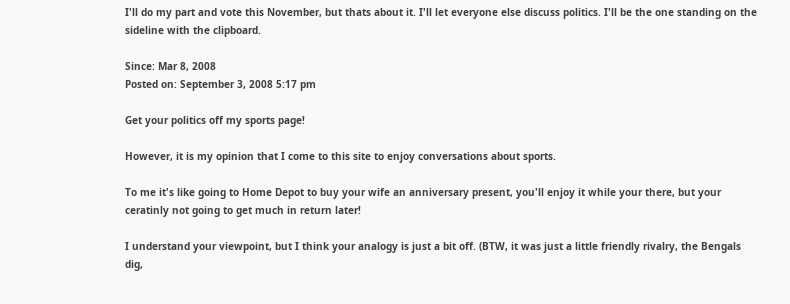I'll do my part and vote this November, but thats about it. I'll let everyone else discuss politics. I'll be the one standing on the sideline with the clipboard.

Since: Mar 8, 2008
Posted on: September 3, 2008 5:17 pm

Get your politics off my sports page!

However, it is my opinion that I come to this site to enjoy conversations about sports.

To me it's like going to Home Depot to buy your wife an anniversary present, you'll enjoy it while your there, but your ceratinly not going to get much in return later!

I understand your viewpoint, but I think your analogy is just a bit off. (BTW, it was just a little friendly rivalry, the Bengals dig,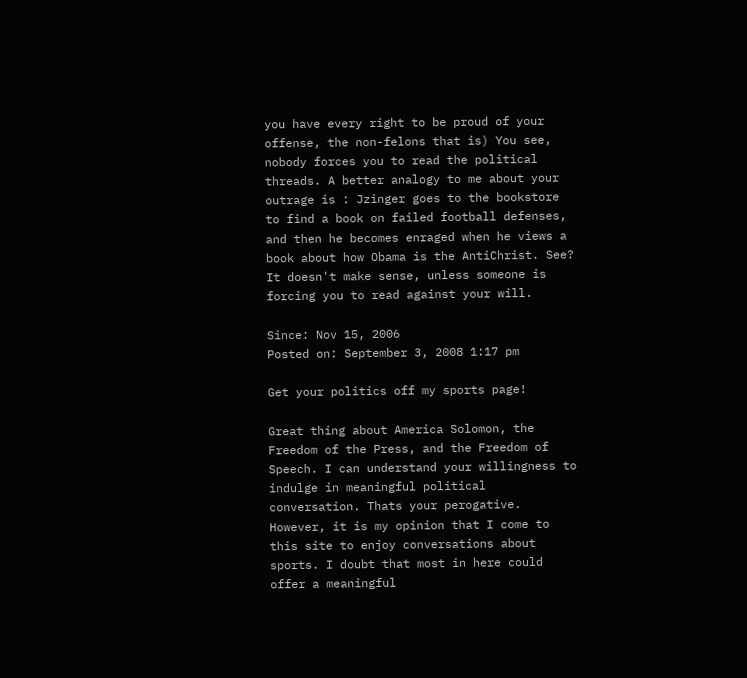you have every right to be proud of your offense, the non-felons that is) You see, nobody forces you to read the political threads. A better analogy to me about your outrage is : Jzinger goes to the bookstore to find a book on failed football defenses, and then he becomes enraged when he views a book about how Obama is the AntiChrist. See? It doesn't make sense, unless someone is forcing you to read against your will.

Since: Nov 15, 2006
Posted on: September 3, 2008 1:17 pm

Get your politics off my sports page!

Great thing about America Solomon, the Freedom of the Press, and the Freedom of Speech. I can understand your willingness to indulge in meaningful political conversation. Thats your perogative. However, it is my opinion that I come to this site to enjoy conversations about sports. I doubt that most in here could offer a meaningful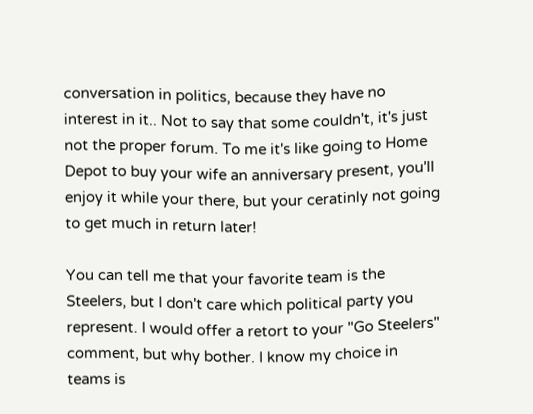conversation in politics, because they have no interest in it.. Not to say that some couldn't, it's just not the proper forum. To me it's like going to Home Depot to buy your wife an anniversary present, you'll enjoy it while your there, but your ceratinly not going to get much in return later!

You can tell me that your favorite team is the Steelers, but I don't care which political party you represent. I would offer a retort to your "Go Steelers" comment, but why bother. I know my choice in teams is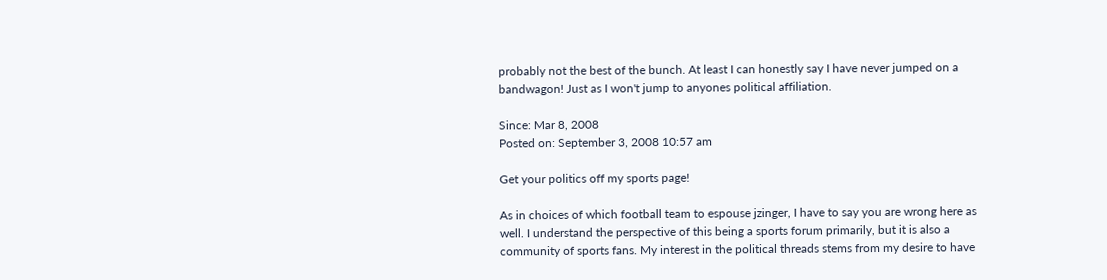probably not the best of the bunch. At least I can honestly say I have never jumped on a bandwagon! Just as I won't jump to anyones political affiliation.

Since: Mar 8, 2008
Posted on: September 3, 2008 10:57 am

Get your politics off my sports page!

As in choices of which football team to espouse jzinger, I have to say you are wrong here as well. I understand the perspective of this being a sports forum primarily, but it is also a community of sports fans. My interest in the political threads stems from my desire to have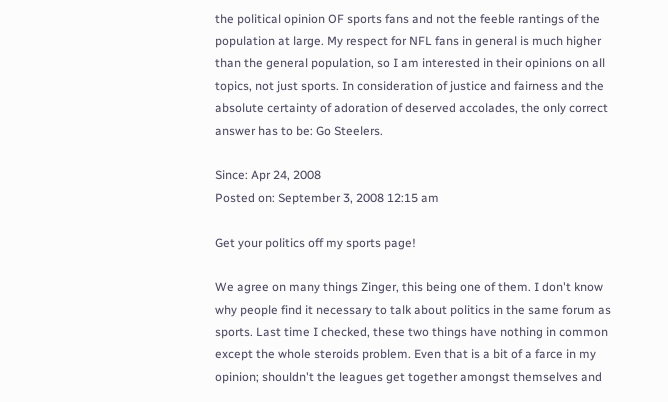the political opinion OF sports fans and not the feeble rantings of the population at large. My respect for NFL fans in general is much higher than the general population, so I am interested in their opinions on all topics, not just sports. In consideration of justice and fairness and the absolute certainty of adoration of deserved accolades, the only correct answer has to be: Go Steelers.

Since: Apr 24, 2008
Posted on: September 3, 2008 12:15 am

Get your politics off my sports page!

We agree on many things Zinger, this being one of them. I don't know why people find it necessary to talk about politics in the same forum as sports. Last time I checked, these two things have nothing in common except the whole steroids problem. Even that is a bit of a farce in my opinion; shouldn't the leagues get together amongst themselves and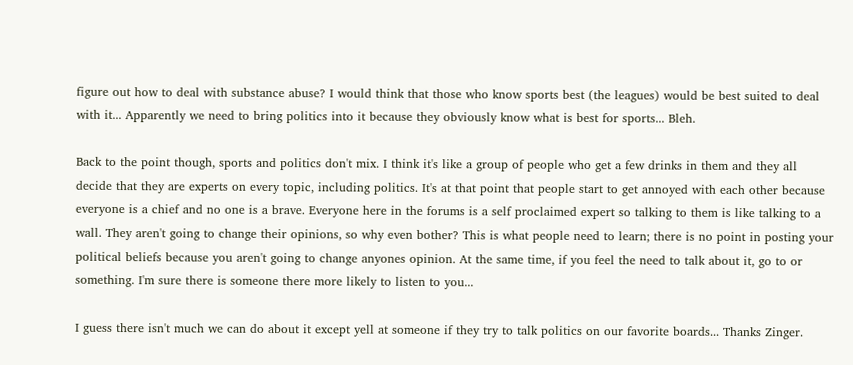figure out how to deal with substance abuse? I would think that those who know sports best (the leagues) would be best suited to deal with it... Apparently we need to bring politics into it because they obviously know what is best for sports... Bleh.

Back to the point though, sports and politics don't mix. I think it's like a group of people who get a few drinks in them and they all decide that they are experts on every topic, including politics. It's at that point that people start to get annoyed with each other because everyone is a chief and no one is a brave. Everyone here in the forums is a self proclaimed expert so talking to them is like talking to a wall. They aren't going to change their opinions, so why even bother? This is what people need to learn; there is no point in posting your political beliefs because you aren't going to change anyones opinion. At the same time, if you feel the need to talk about it, go to or something. I'm sure there is someone there more likely to listen to you...

I guess there isn't much we can do about it except yell at someone if they try to talk politics on our favorite boards... Thanks Zinger.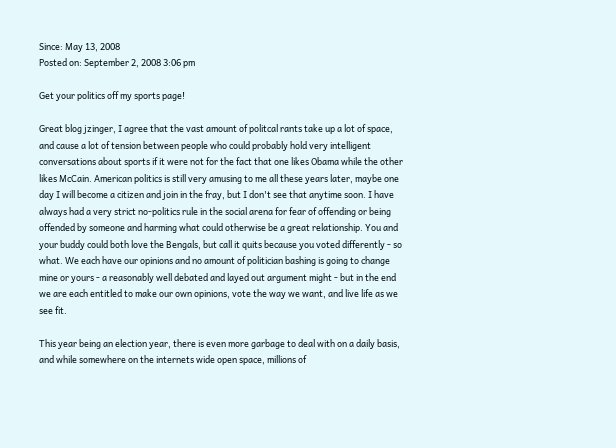Since: May 13, 2008
Posted on: September 2, 2008 3:06 pm

Get your politics off my sports page!

Great blog jzinger, I agree that the vast amount of politcal rants take up a lot of space, and cause a lot of tension between people who could probably hold very intelligent conversations about sports if it were not for the fact that one likes Obama while the other likes McCain. American politics is still very amusing to me all these years later, maybe one day I will become a citizen and join in the fray, but I don't see that anytime soon. I have always had a very strict no-politics rule in the social arena for fear of offending or being offended by someone and harming what could otherwise be a great relationship. You and your buddy could both love the Bengals, but call it quits because you voted differently - so what. We each have our opinions and no amount of politician bashing is going to change mine or yours - a reasonably well debated and layed out argument might - but in the end we are each entitled to make our own opinions, vote the way we want, and live life as we see fit.

This year being an election year, there is even more garbage to deal with on a daily basis, and while somewhere on the internets wide open space, millions of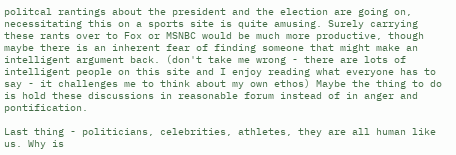politcal rantings about the president and the election are going on, necessitating this on a sports site is quite amusing. Surely carrying these rants over to Fox or MSNBC would be much more productive, though maybe there is an inherent fear of finding someone that might make an intelligent argument back. (don't take me wrong - there are lots of intelligent people on this site and I enjoy reading what everyone has to say - it challenges me to think about my own ethos) Maybe the thing to do is hold these discussions in reasonable forum instead of in anger and pontification.

Last thing - politicians, celebrities, athletes, they are all human like us. Why is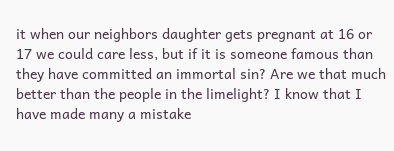it when our neighbors daughter gets pregnant at 16 or 17 we could care less, but if it is someone famous than they have committed an immortal sin? Are we that much better than the people in the limelight? I know that I have made many a mistake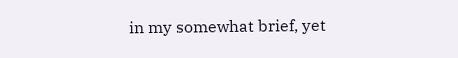in my somewhat brief, yet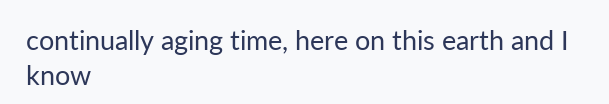continually aging time, here on this earth and I know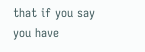that if you say you have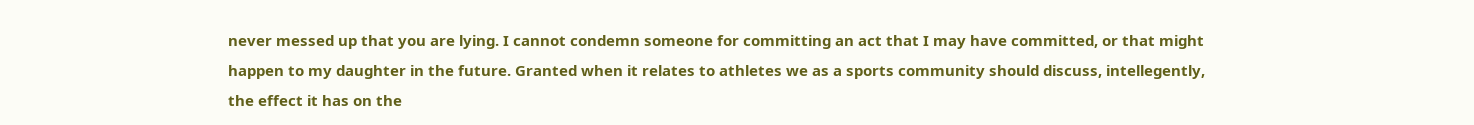never messed up that you are lying. I cannot condemn someone for committing an act that I may have committed, or that might happen to my daughter in the future. Granted when it relates to athletes we as a sports community should discuss, intellegently, the effect it has on the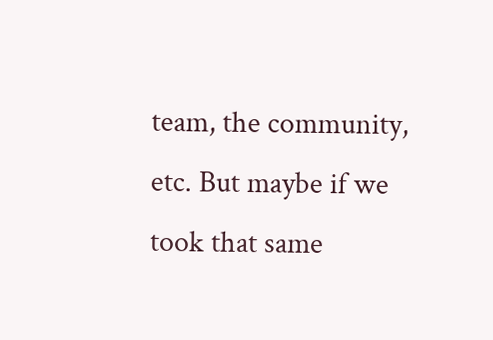team, the community, etc. But maybe if we took that same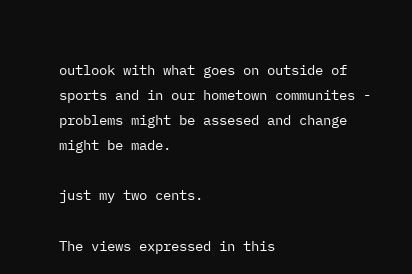outlook with what goes on outside of sports and in our hometown communites - problems might be assesed and change might be made.

just my two cents.

The views expressed in this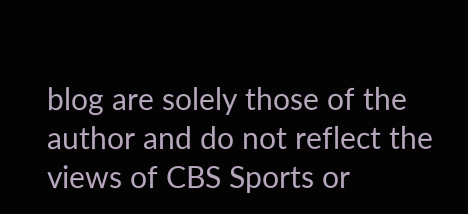blog are solely those of the author and do not reflect the views of CBS Sports or